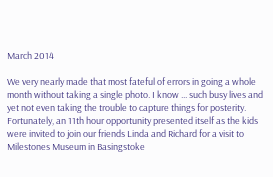March 2014

We very nearly made that most fateful of errors in going a whole month without taking a single photo. I know ... such busy lives and yet not even taking the trouble to capture things for posterity.
Fortunately, an 11th hour opportunity presented itself as the kids were invited to join our friends Linda and Richard for a visit to Milestones Museum in Basingstoke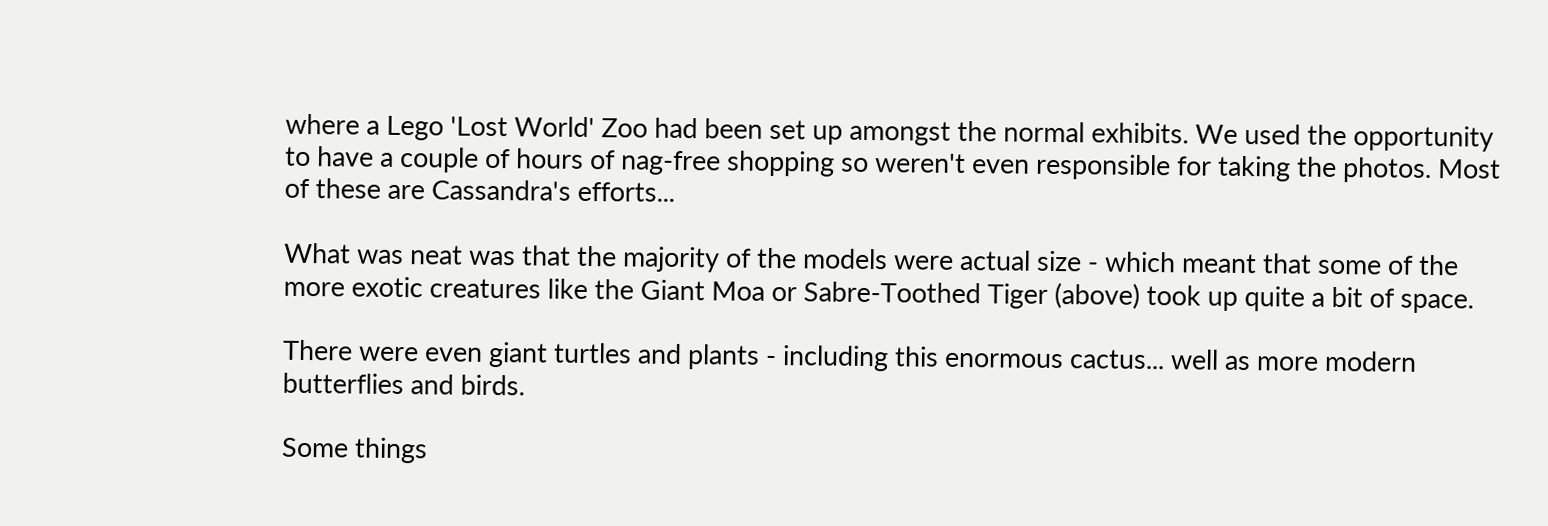where a Lego 'Lost World' Zoo had been set up amongst the normal exhibits. We used the opportunity to have a couple of hours of nag-free shopping so weren't even responsible for taking the photos. Most of these are Cassandra's efforts...

What was neat was that the majority of the models were actual size - which meant that some of the more exotic creatures like the Giant Moa or Sabre-Toothed Tiger (above) took up quite a bit of space.

There were even giant turtles and plants - including this enormous cactus... well as more modern butterflies and birds.

Some things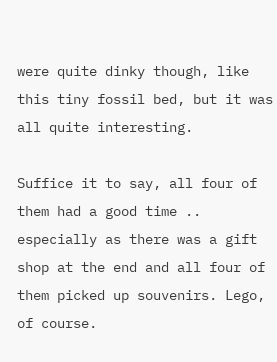were quite dinky though, like this tiny fossil bed, but it was all quite interesting.

Suffice it to say, all four of them had a good time .. especially as there was a gift shop at the end and all four of them picked up souvenirs. Lego, of course.